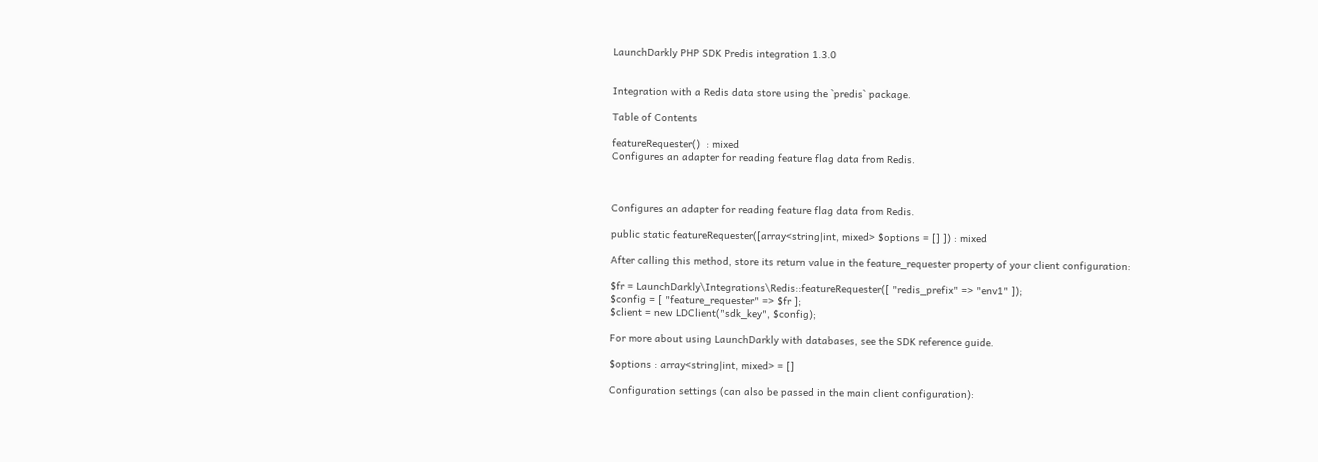LaunchDarkly PHP SDK Predis integration 1.3.0


Integration with a Redis data store using the `predis` package.

Table of Contents

featureRequester()  : mixed
Configures an adapter for reading feature flag data from Redis.



Configures an adapter for reading feature flag data from Redis.

public static featureRequester([array<string|int, mixed> $options = [] ]) : mixed

After calling this method, store its return value in the feature_requester property of your client configuration:

$fr = LaunchDarkly\Integrations\Redis::featureRequester([ "redis_prefix" => "env1" ]);
$config = [ "feature_requester" => $fr ];
$client = new LDClient("sdk_key", $config);

For more about using LaunchDarkly with databases, see the SDK reference guide.

$options : array<string|int, mixed> = []

Configuration settings (can also be passed in the main client configuration):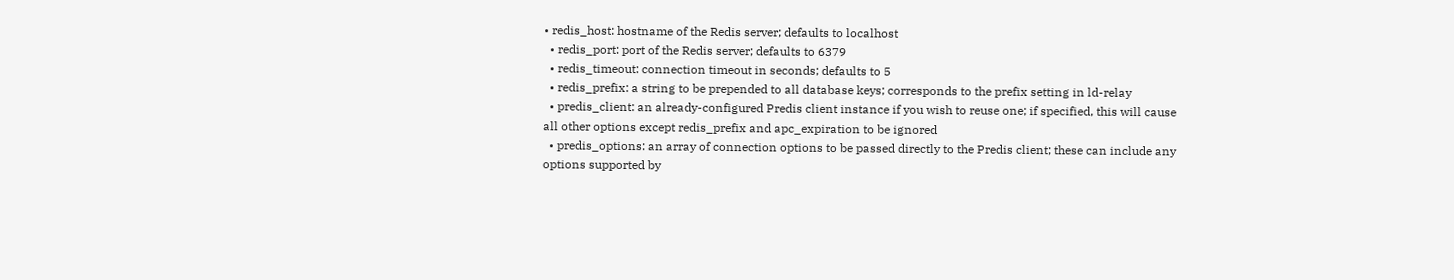• redis_host: hostname of the Redis server; defaults to localhost
  • redis_port: port of the Redis server; defaults to 6379
  • redis_timeout: connection timeout in seconds; defaults to 5
  • redis_prefix: a string to be prepended to all database keys; corresponds to the prefix setting in ld-relay
  • predis_client: an already-configured Predis client instance if you wish to reuse one; if specified, this will cause all other options except redis_prefix and apc_expiration to be ignored
  • predis_options: an array of connection options to be passed directly to the Predis client; these can include any options supported by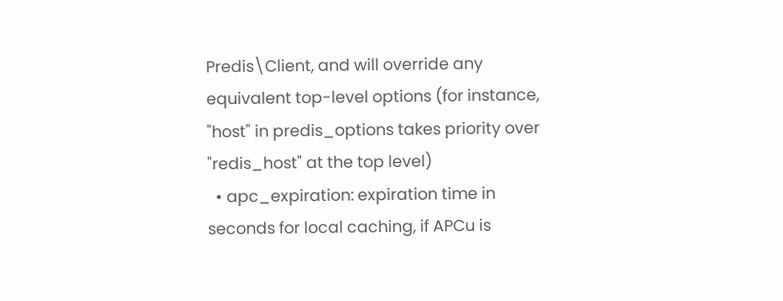Predis\Client, and will override any equivalent top-level options (for instance, "host" in predis_options takes priority over "redis_host" at the top level)
  • apc_expiration: expiration time in seconds for local caching, if APCu is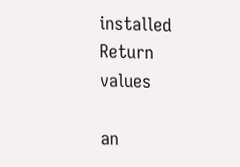installed
Return values

an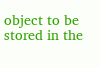object to be stored in the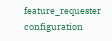feature_requester configuration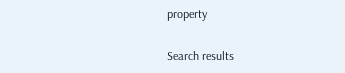property

Search results